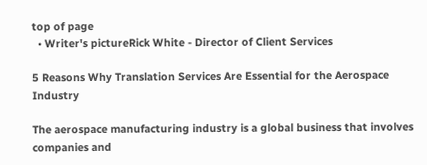top of page
  • Writer's pictureRick White - Director of Client Services

5 Reasons Why Translation Services Are Essential for the Aerospace Industry

The aerospace manufacturing industry is a global business that involves companies and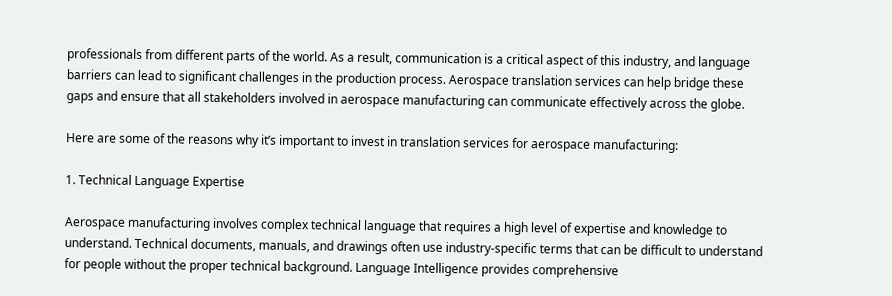professionals from different parts of the world. As a result, communication is a critical aspect of this industry, and language barriers can lead to significant challenges in the production process. Aerospace translation services can help bridge these gaps and ensure that all stakeholders involved in aerospace manufacturing can communicate effectively across the globe.

Here are some of the reasons why it’s important to invest in translation services for aerospace manufacturing:

1. Technical Language Expertise

Aerospace manufacturing involves complex technical language that requires a high level of expertise and knowledge to understand. Technical documents, manuals, and drawings often use industry-specific terms that can be difficult to understand for people without the proper technical background. Language Intelligence provides comprehensive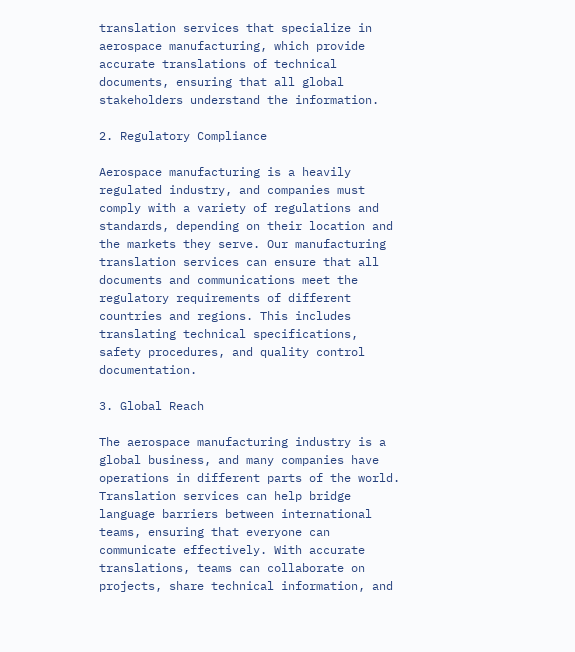translation services that specialize in aerospace manufacturing, which provide accurate translations of technical documents, ensuring that all global stakeholders understand the information.

2. Regulatory Compliance

Aerospace manufacturing is a heavily regulated industry, and companies must comply with a variety of regulations and standards, depending on their location and the markets they serve. Our manufacturing translation services can ensure that all documents and communications meet the regulatory requirements of different countries and regions. This includes translating technical specifications, safety procedures, and quality control documentation.

3. Global Reach

The aerospace manufacturing industry is a global business, and many companies have operations in different parts of the world. Translation services can help bridge language barriers between international teams, ensuring that everyone can communicate effectively. With accurate translations, teams can collaborate on projects, share technical information, and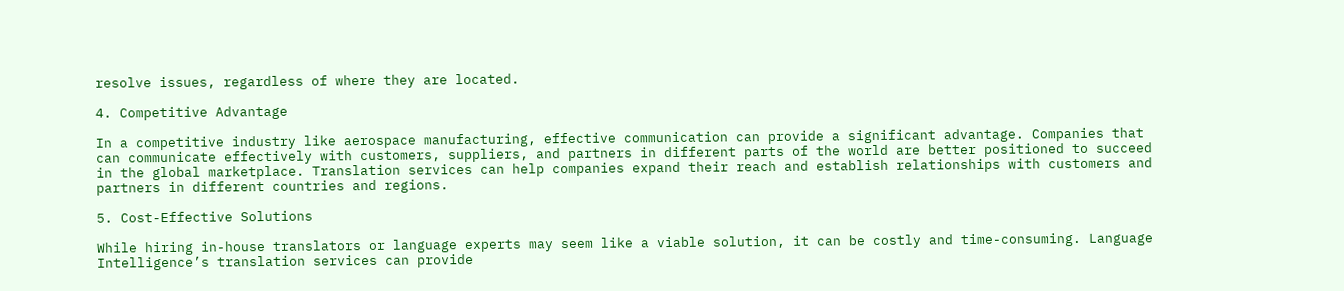resolve issues, regardless of where they are located.

4. Competitive Advantage

In a competitive industry like aerospace manufacturing, effective communication can provide a significant advantage. Companies that can communicate effectively with customers, suppliers, and partners in different parts of the world are better positioned to succeed in the global marketplace. Translation services can help companies expand their reach and establish relationships with customers and partners in different countries and regions.

5. Cost-Effective Solutions

While hiring in-house translators or language experts may seem like a viable solution, it can be costly and time-consuming. Language Intelligence’s translation services can provide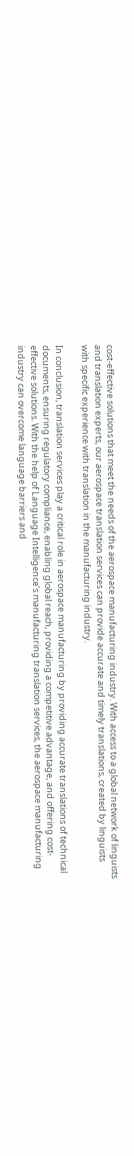cost-effective solutions that meet the needs of the aerospace manufacturing industry. With access to a global network of linguists and translation experts, our aerospace translation services can provide accurate and timely translations, created by linguists with specific experience with translation in the manufacturing industry.

In conclusion, translation services play a critical role in aerospace manufacturing by providing accurate translations of technical documents, ensuring regulatory compliance, enabling global reach, providing a competitive advantage, and offering cost-effective solutions. With the help of Language Intelligence’s manufacturing translation services, the aerospace manufacturing industry can overcome language barriers and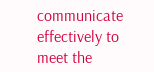communicate effectively to meet the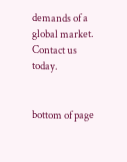demands of a global market. Contact us today.


bottom of page